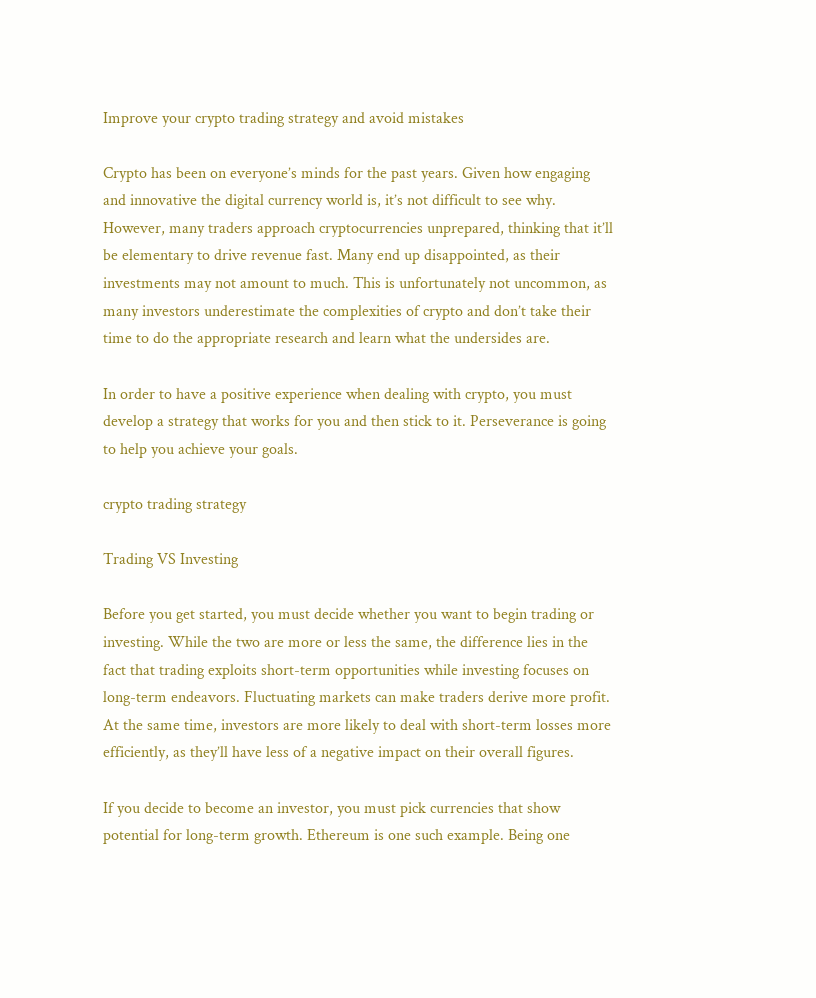Improve your crypto trading strategy and avoid mistakes

Crypto has been on everyone’s minds for the past years. Given how engaging and innovative the digital currency world is, it’s not difficult to see why. However, many traders approach cryptocurrencies unprepared, thinking that it’ll be elementary to drive revenue fast. Many end up disappointed, as their investments may not amount to much. This is unfortunately not uncommon, as many investors underestimate the complexities of crypto and don’t take their time to do the appropriate research and learn what the undersides are.

In order to have a positive experience when dealing with crypto, you must develop a strategy that works for you and then stick to it. Perseverance is going to help you achieve your goals.

crypto trading strategy

Trading VS Investing

Before you get started, you must decide whether you want to begin trading or investing. While the two are more or less the same, the difference lies in the fact that trading exploits short-term opportunities while investing focuses on long-term endeavors. Fluctuating markets can make traders derive more profit. At the same time, investors are more likely to deal with short-term losses more efficiently, as they’ll have less of a negative impact on their overall figures.

If you decide to become an investor, you must pick currencies that show potential for long-term growth. Ethereum is one such example. Being one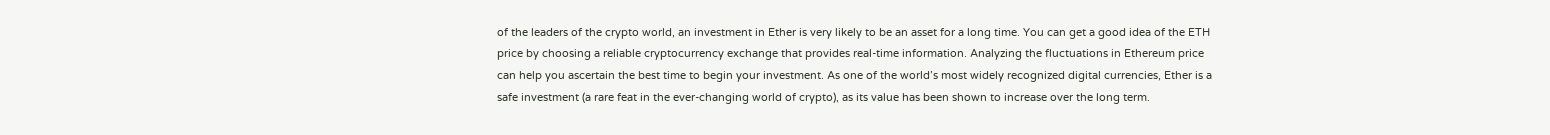of the leaders of the crypto world, an investment in Ether is very likely to be an asset for a long time. You can get a good idea of the ETH price by choosing a reliable cryptocurrency exchange that provides real-time information. Analyzing the fluctuations in Ethereum price can help you ascertain the best time to begin your investment. As one of the world’s most widely recognized digital currencies, Ether is a safe investment (a rare feat in the ever-changing world of crypto), as its value has been shown to increase over the long term.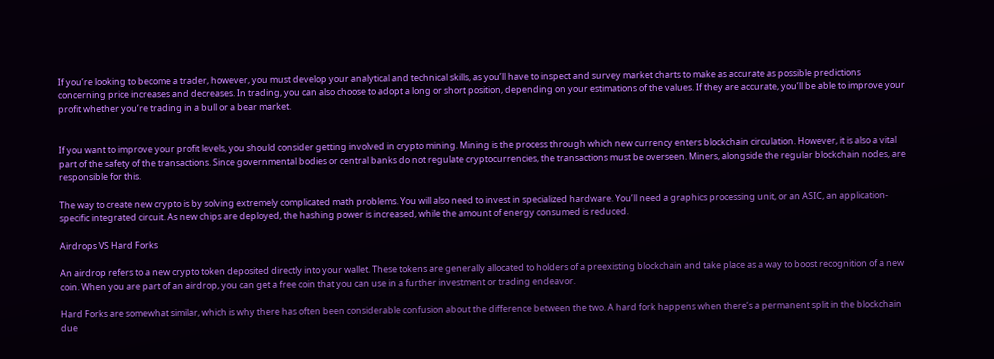If you’re looking to become a trader, however, you must develop your analytical and technical skills, as you’ll have to inspect and survey market charts to make as accurate as possible predictions concerning price increases and decreases. In trading, you can also choose to adopt a long or short position, depending on your estimations of the values. If they are accurate, you’ll be able to improve your profit whether you’re trading in a bull or a bear market.


If you want to improve your profit levels, you should consider getting involved in crypto mining. Mining is the process through which new currency enters blockchain circulation. However, it is also a vital part of the safety of the transactions. Since governmental bodies or central banks do not regulate cryptocurrencies, the transactions must be overseen. Miners, alongside the regular blockchain nodes, are responsible for this.

The way to create new crypto is by solving extremely complicated math problems. You will also need to invest in specialized hardware. You’ll need a graphics processing unit, or an ASIC, an application-specific integrated circuit. As new chips are deployed, the hashing power is increased, while the amount of energy consumed is reduced.

Airdrops VS Hard Forks

An airdrop refers to a new crypto token deposited directly into your wallet. These tokens are generally allocated to holders of a preexisting blockchain and take place as a way to boost recognition of a new coin. When you are part of an airdrop, you can get a free coin that you can use in a further investment or trading endeavor.

Hard Forks are somewhat similar, which is why there has often been considerable confusion about the difference between the two. A hard fork happens when there’s a permanent split in the blockchain due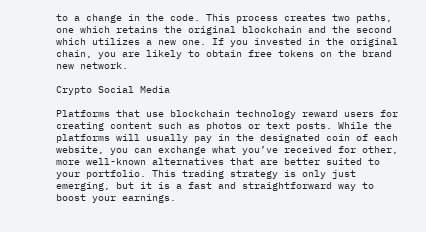to a change in the code. This process creates two paths, one which retains the original blockchain and the second which utilizes a new one. If you invested in the original chain, you are likely to obtain free tokens on the brand new network.

Crypto Social Media

Platforms that use blockchain technology reward users for creating content such as photos or text posts. While the platforms will usually pay in the designated coin of each website, you can exchange what you’ve received for other, more well-known alternatives that are better suited to your portfolio. This trading strategy is only just emerging, but it is a fast and straightforward way to boost your earnings.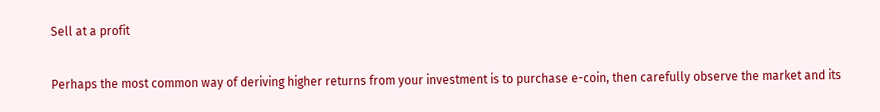Sell at a profit

Perhaps the most common way of deriving higher returns from your investment is to purchase e-coin, then carefully observe the market and its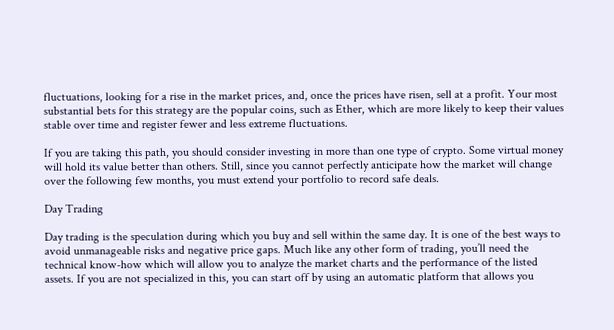fluctuations, looking for a rise in the market prices, and, once the prices have risen, sell at a profit. Your most substantial bets for this strategy are the popular coins, such as Ether, which are more likely to keep their values stable over time and register fewer and less extreme fluctuations.

If you are taking this path, you should consider investing in more than one type of crypto. Some virtual money will hold its value better than others. Still, since you cannot perfectly anticipate how the market will change over the following few months, you must extend your portfolio to record safe deals.

Day Trading

Day trading is the speculation during which you buy and sell within the same day. It is one of the best ways to avoid unmanageable risks and negative price gaps. Much like any other form of trading, you’ll need the technical know-how which will allow you to analyze the market charts and the performance of the listed assets. If you are not specialized in this, you can start off by using an automatic platform that allows you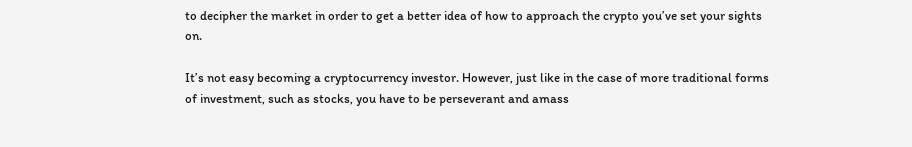to decipher the market in order to get a better idea of how to approach the crypto you’ve set your sights on.

It’s not easy becoming a cryptocurrency investor. However, just like in the case of more traditional forms of investment, such as stocks, you have to be perseverant and amass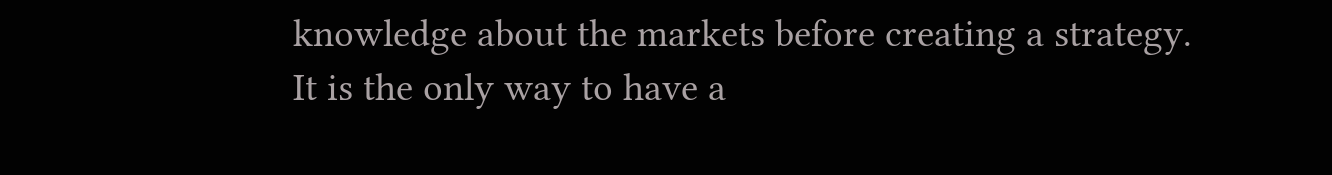knowledge about the markets before creating a strategy. It is the only way to have a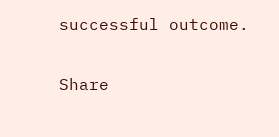successful outcome.

Share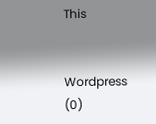This


Wordpress (0)